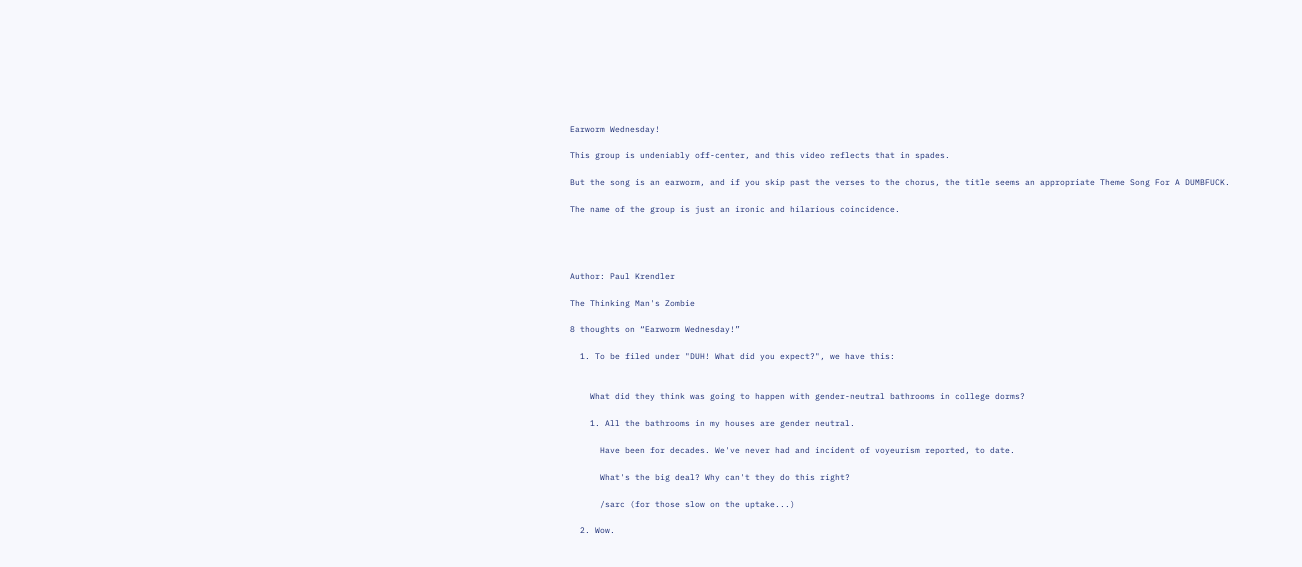Earworm Wednesday!

This group is undeniably off-center, and this video reflects that in spades.

But the song is an earworm, and if you skip past the verses to the chorus, the title seems an appropriate Theme Song For A DUMBFUCK.

The name of the group is just an ironic and hilarious coincidence.




Author: Paul Krendler

The Thinking Man's Zombie

8 thoughts on “Earworm Wednesday!”

  1. To be filed under "DUH! What did you expect?", we have this:


    What did they think was going to happen with gender-neutral bathrooms in college dorms?

    1. All the bathrooms in my houses are gender neutral.

      Have been for decades. We've never had and incident of voyeurism reported, to date.

      What's the big deal? Why can't they do this right?

      /sarc (for those slow on the uptake...)

  2. Wow.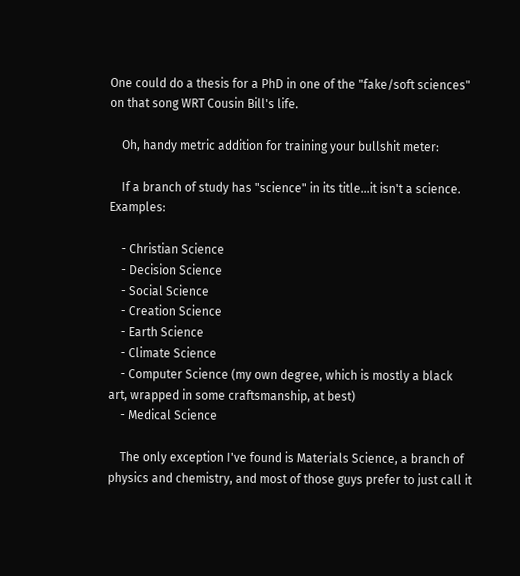One could do a thesis for a PhD in one of the "fake/soft sciences" on that song WRT Cousin Bill's life.

    Oh, handy metric addition for training your bullshit meter:

    If a branch of study has "science" in its title...it isn't a science. Examples:

    - Christian Science
    - Decision Science
    - Social Science
    - Creation Science
    - Earth Science
    - Climate Science
    - Computer Science (my own degree, which is mostly a black art, wrapped in some craftsmanship, at best)
    - Medical Science

    The only exception I've found is Materials Science, a branch of physics and chemistry, and most of those guys prefer to just call it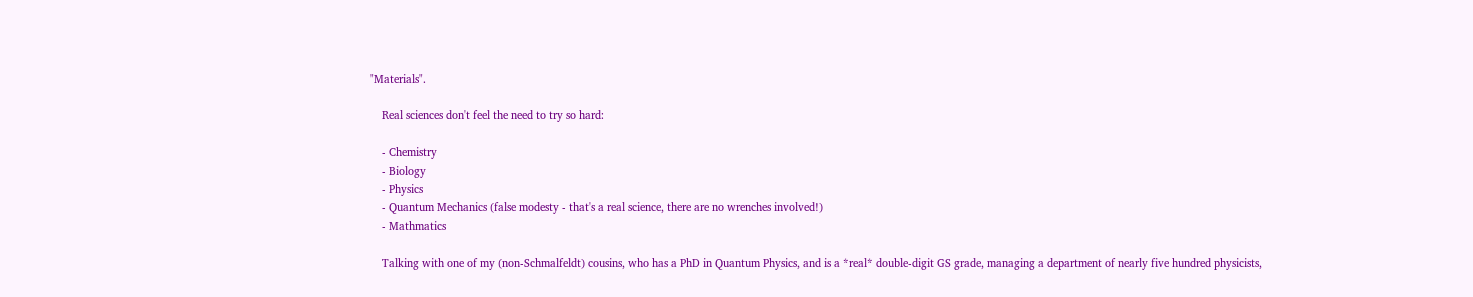"Materials".

    Real sciences don't feel the need to try so hard:

    - Chemistry
    - Biology
    - Physics
    - Quantum Mechanics (false modesty - that's a real science, there are no wrenches involved!)
    - Mathmatics

    Talking with one of my (non-Schmalfeldt) cousins, who has a PhD in Quantum Physics, and is a *real* double-digit GS grade, managing a department of nearly five hundred physicists,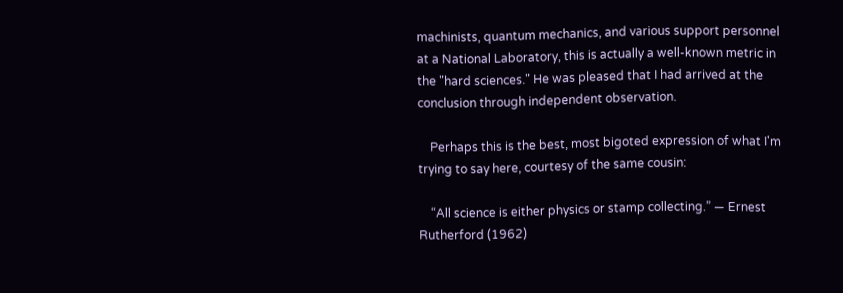machinists, quantum mechanics, and various support personnel at a National Laboratory, this is actually a well-known metric in the "hard sciences." He was pleased that I had arrived at the conclusion through independent observation.

    Perhaps this is the best, most bigoted expression of what I'm trying to say here, courtesy of the same cousin:

    “All science is either physics or stamp collecting.” — Ernest Rutherford (1962)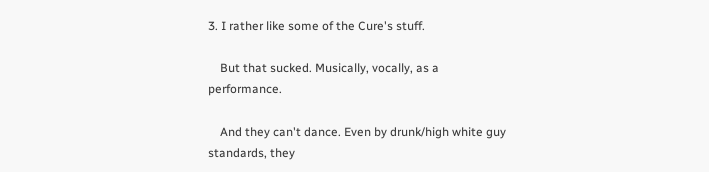3. I rather like some of the Cure's stuff.

    But that sucked. Musically, vocally, as a performance.

    And they can't dance. Even by drunk/high white guy standards, they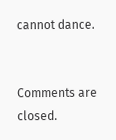cannot dance.


Comments are closed.